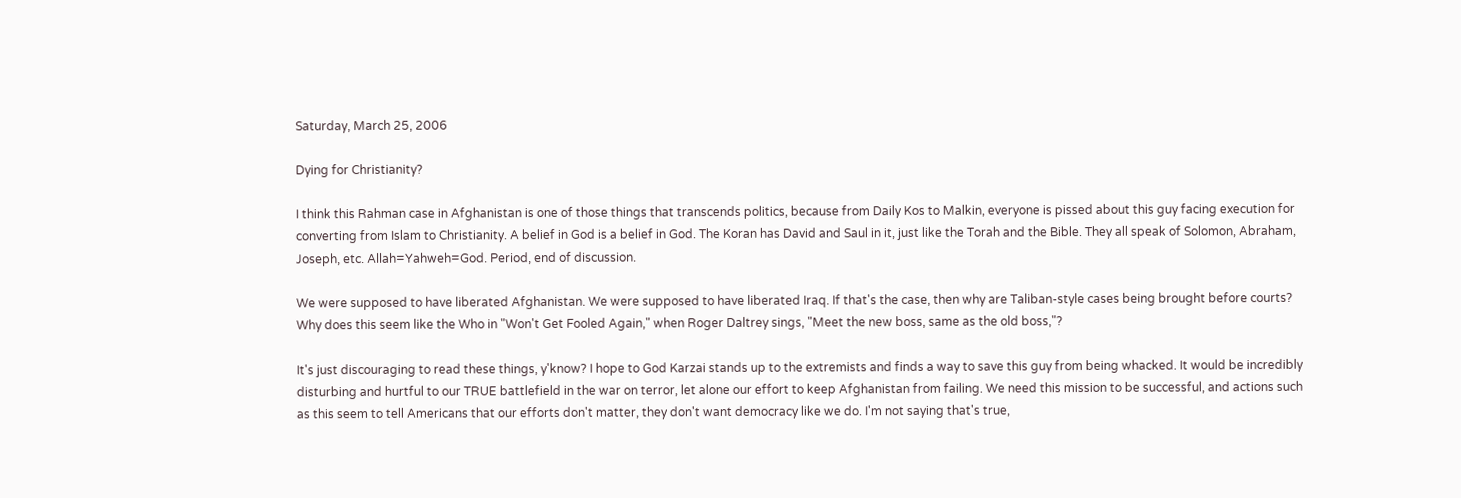Saturday, March 25, 2006

Dying for Christianity?

I think this Rahman case in Afghanistan is one of those things that transcends politics, because from Daily Kos to Malkin, everyone is pissed about this guy facing execution for converting from Islam to Christianity. A belief in God is a belief in God. The Koran has David and Saul in it, just like the Torah and the Bible. They all speak of Solomon, Abraham, Joseph, etc. Allah=Yahweh=God. Period, end of discussion.

We were supposed to have liberated Afghanistan. We were supposed to have liberated Iraq. If that's the case, then why are Taliban-style cases being brought before courts? Why does this seem like the Who in "Won't Get Fooled Again," when Roger Daltrey sings, "Meet the new boss, same as the old boss,"?

It's just discouraging to read these things, y'know? I hope to God Karzai stands up to the extremists and finds a way to save this guy from being whacked. It would be incredibly disturbing and hurtful to our TRUE battlefield in the war on terror, let alone our effort to keep Afghanistan from failing. We need this mission to be successful, and actions such as this seem to tell Americans that our efforts don't matter, they don't want democracy like we do. I'm not saying that's true,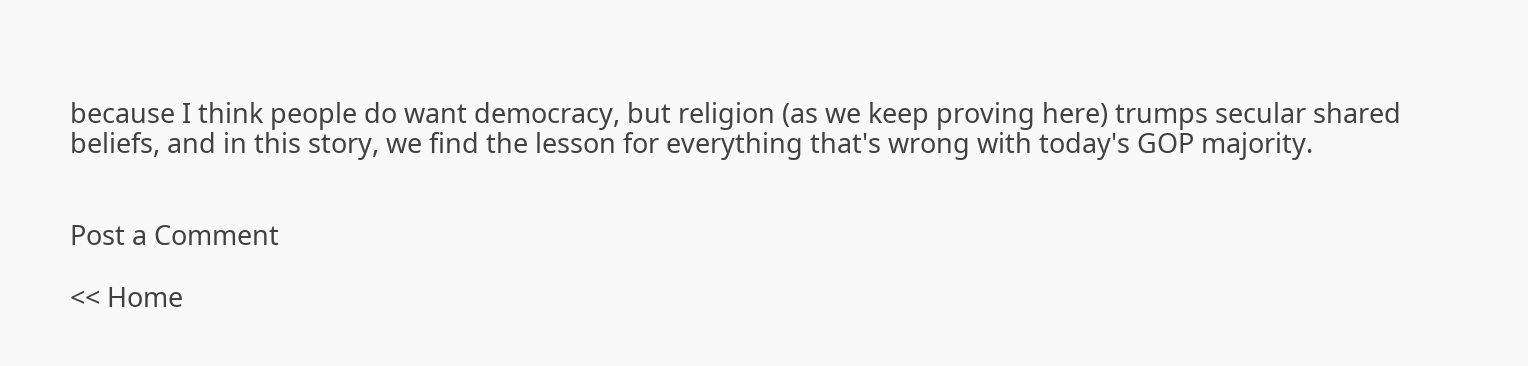because I think people do want democracy, but religion (as we keep proving here) trumps secular shared beliefs, and in this story, we find the lesson for everything that's wrong with today's GOP majority.


Post a Comment

<< Home